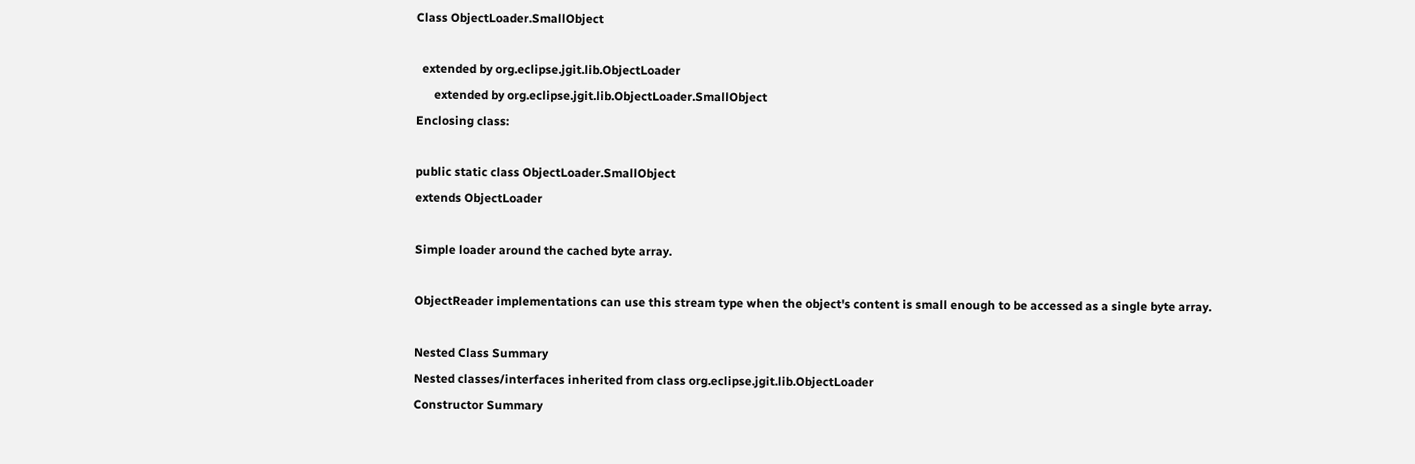Class ObjectLoader.SmallObject

  extended by org.eclipse.jgit.lib.ObjectLoader
      extended by org.eclipse.jgit.lib.ObjectLoader.SmallObject
Enclosing class:

public static class ObjectLoader.SmallObject
extends ObjectLoader

Simple loader around the cached byte array.

ObjectReader implementations can use this stream type when the object's content is small enough to be accessed as a single byte array.

Nested Class Summary
Nested classes/interfaces inherited from class org.eclipse.jgit.lib.ObjectLoader
Constructor Summary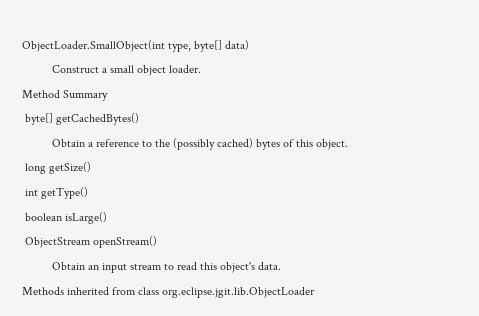ObjectLoader.SmallObject(int type, byte[] data)
          Construct a small object loader.
Method Summary
 byte[] getCachedBytes()
          Obtain a reference to the (possibly cached) bytes of this object.
 long getSize()
 int getType()
 boolean isLarge()
 ObjectStream openStream()
          Obtain an input stream to read this object's data.
Methods inherited from class org.eclipse.jgit.lib.ObjectLoader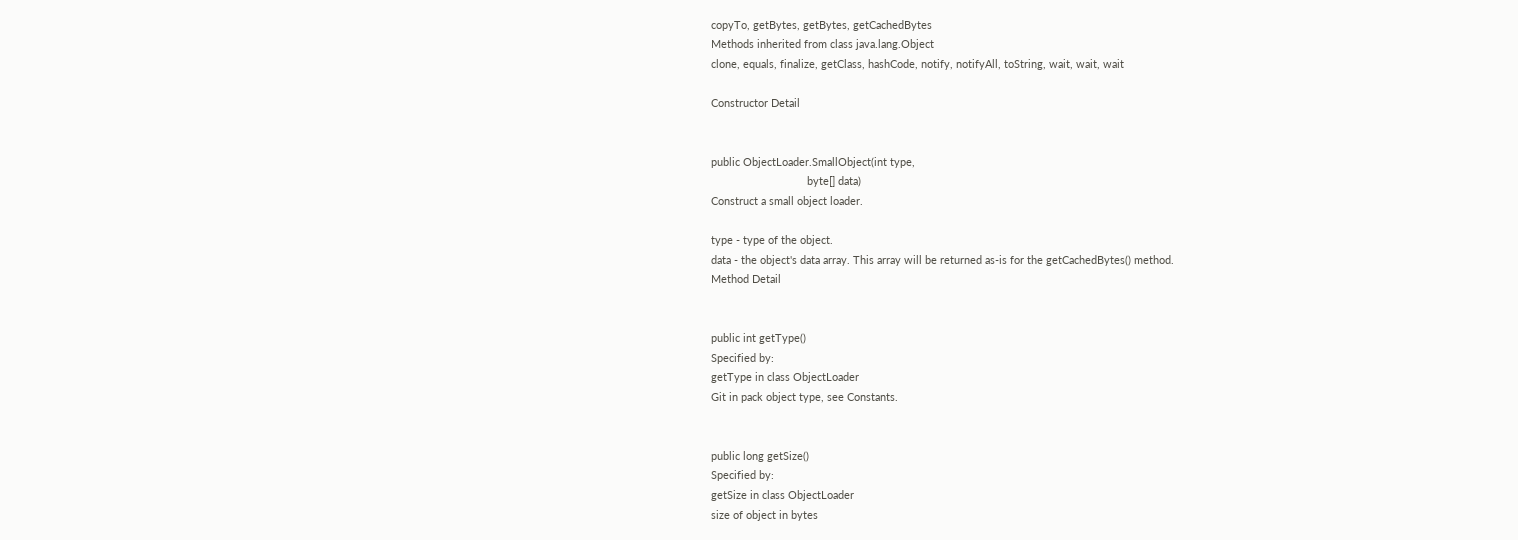copyTo, getBytes, getBytes, getCachedBytes
Methods inherited from class java.lang.Object
clone, equals, finalize, getClass, hashCode, notify, notifyAll, toString, wait, wait, wait

Constructor Detail


public ObjectLoader.SmallObject(int type,
                                byte[] data)
Construct a small object loader.

type - type of the object.
data - the object's data array. This array will be returned as-is for the getCachedBytes() method.
Method Detail


public int getType()
Specified by:
getType in class ObjectLoader
Git in pack object type, see Constants.


public long getSize()
Specified by:
getSize in class ObjectLoader
size of object in bytes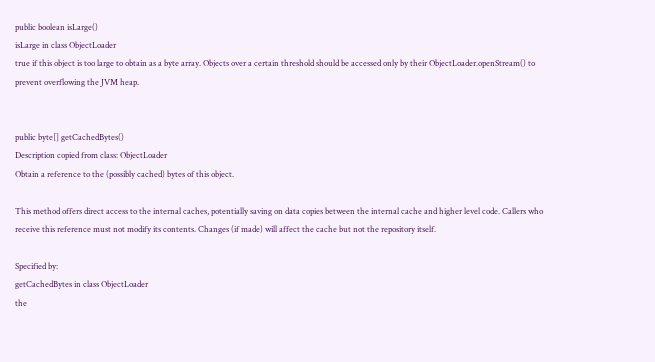public boolean isLarge()
isLarge in class ObjectLoader
true if this object is too large to obtain as a byte array. Objects over a certain threshold should be accessed only by their ObjectLoader.openStream() to prevent overflowing the JVM heap.


public byte[] getCachedBytes()
Description copied from class: ObjectLoader
Obtain a reference to the (possibly cached) bytes of this object.

This method offers direct access to the internal caches, potentially saving on data copies between the internal cache and higher level code. Callers who receive this reference must not modify its contents. Changes (if made) will affect the cache but not the repository itself.

Specified by:
getCachedBytes in class ObjectLoader
the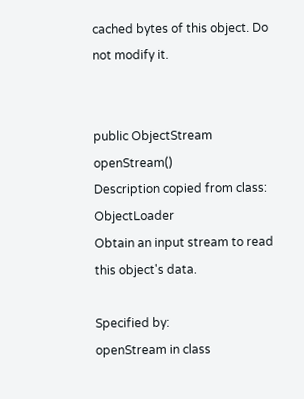cached bytes of this object. Do not modify it.


public ObjectStream openStream()
Description copied from class: ObjectLoader
Obtain an input stream to read this object's data.

Specified by:
openStream in class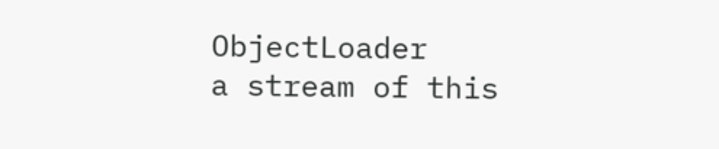ObjectLoader
a stream of this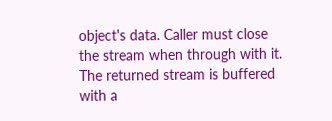object's data. Caller must close the stream when through with it. The returned stream is buffered with a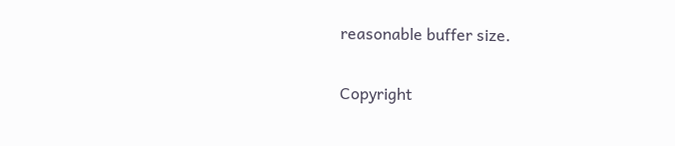reasonable buffer size.

Copyright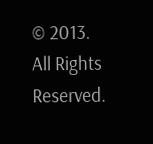© 2013. All Rights Reserved.